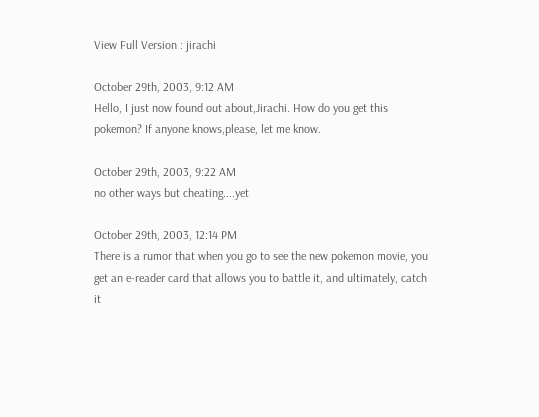View Full Version : jirachi

October 29th, 2003, 9:12 AM
Hello, I just now found out about,Jirachi. How do you get this pokemon? If anyone knows,please, let me know.

October 29th, 2003, 9:22 AM
no other ways but cheating....yet

October 29th, 2003, 12:14 PM
There is a rumor that when you go to see the new pokemon movie, you get an e-reader card that allows you to battle it, and ultimately, catch it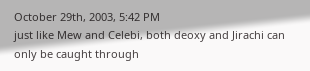October 29th, 2003, 5:42 PM
just like Mew and Celebi, both deoxy and Jirachi can only be caught through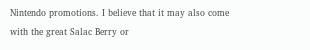Nintendo promotions. I believe that it may also come with the great Salac Berry or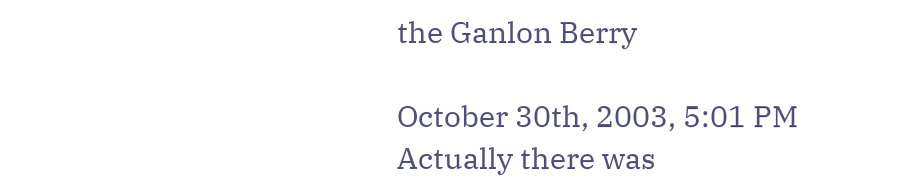the Ganlon Berry

October 30th, 2003, 5:01 PM
Actually there was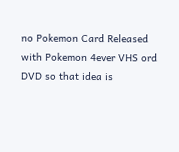no Pokemon Card Released with Pokemon 4ever VHS ord DVD so that idea is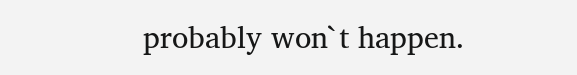probably won`t happen.